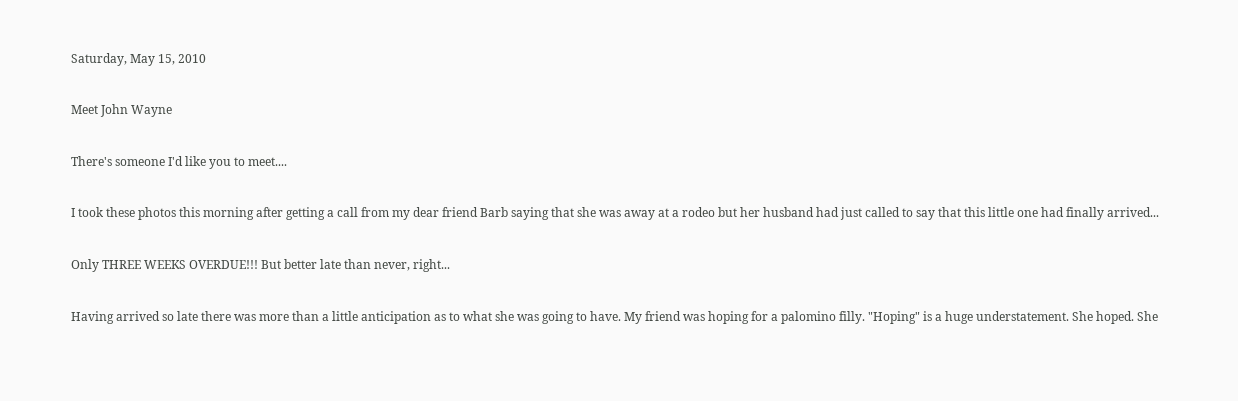Saturday, May 15, 2010

Meet John Wayne

There's someone I'd like you to meet....

I took these photos this morning after getting a call from my dear friend Barb saying that she was away at a rodeo but her husband had just called to say that this little one had finally arrived...

Only THREE WEEKS OVERDUE!!! But better late than never, right...

Having arrived so late there was more than a little anticipation as to what she was going to have. My friend was hoping for a palomino filly. "Hoping" is a huge understatement. She hoped. She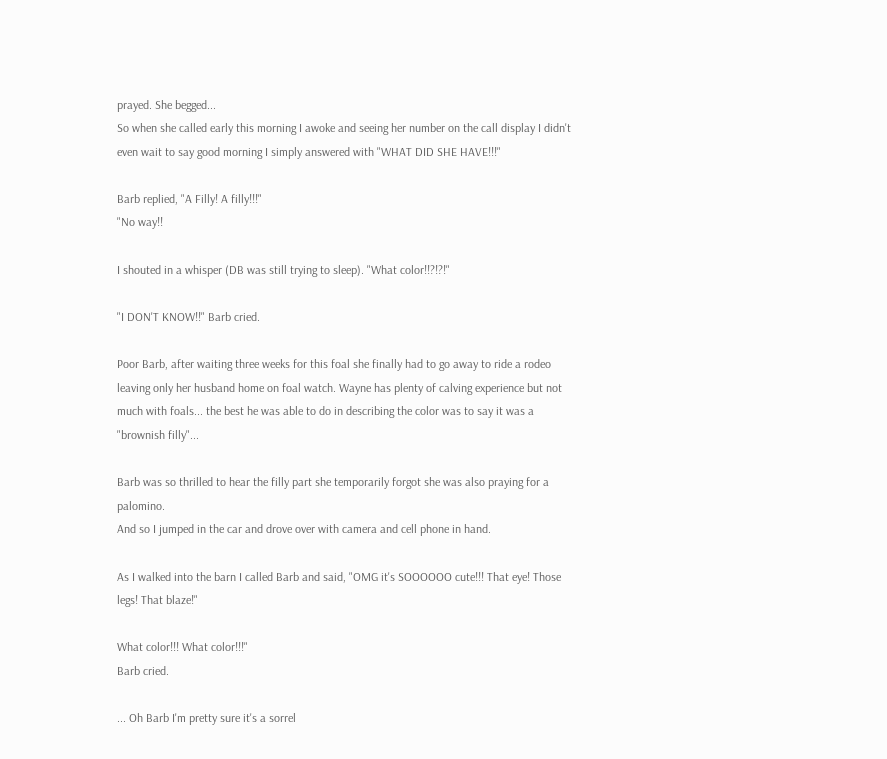prayed. She begged...
So when she called early this morning I awoke and seeing her number on the call display I didn't even wait to say good morning I simply answered with "WHAT DID SHE HAVE!!!"

Barb replied, "A Filly! A filly!!!"
"No way!!

I shouted in a whisper (DB was still trying to sleep). "What color!!?!?!"

"I DON'T KNOW!!" Barb cried.

Poor Barb, after waiting three weeks for this foal she finally had to go away to ride a rodeo leaving only her husband home on foal watch. Wayne has plenty of calving experience but not much with foals... the best he was able to do in describing the color was to say it was a "brownish filly"...

Barb was so thrilled to hear the filly part she temporarily forgot she was also praying for a palomino.
And so I jumped in the car and drove over with camera and cell phone in hand.

As I walked into the barn I called Barb and said, "OMG it's SOOOOOO cute!!! That eye! Those legs! That blaze!"

What color!!! What color!!!"
Barb cried.

... Oh Barb I'm pretty sure it's a sorrel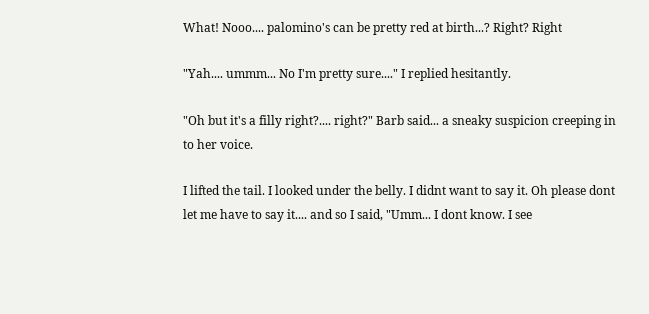What! Nooo.... palomino's can be pretty red at birth...? Right? Right

"Yah.... ummm... No I'm pretty sure...." I replied hesitantly.

"Oh but it's a filly right?.... right?" Barb said... a sneaky suspicion creeping in to her voice.

I lifted the tail. I looked under the belly. I didnt want to say it. Oh please dont let me have to say it.... and so I said, "Umm... I dont know. I see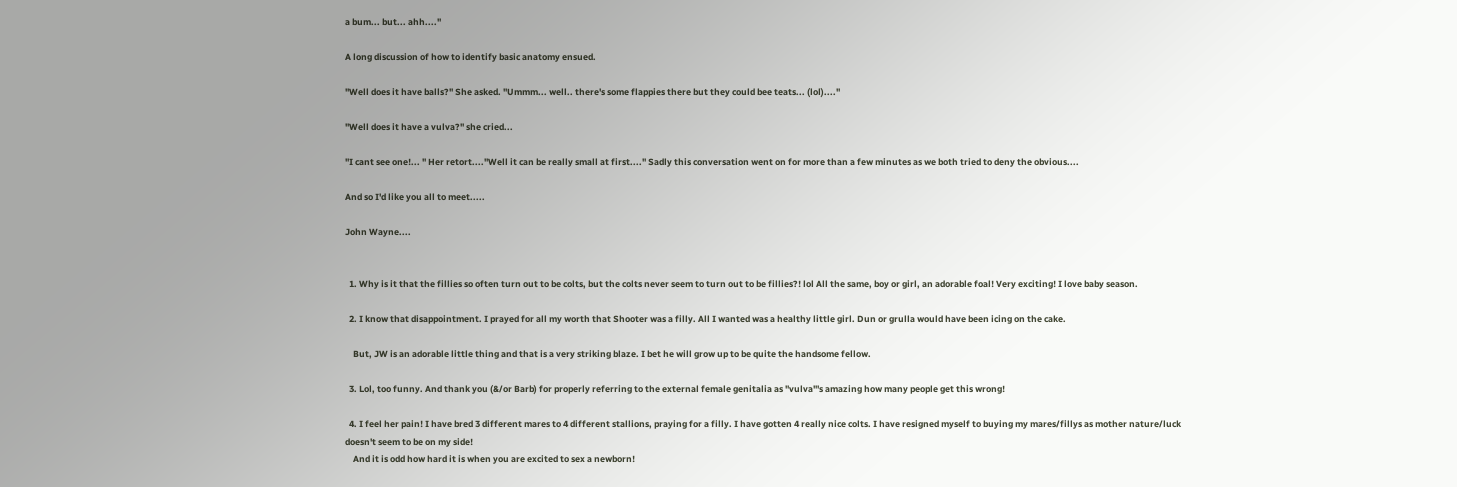a bum... but... ahh...."

A long discussion of how to identify basic anatomy ensued.

"Well does it have balls?" She asked. "Ummm... well.. there's some flappies there but they could bee teats... (lol)...."

"Well does it have a vulva?" she cried...

"I cant see one!... " Her retort...."Well it can be really small at first...." Sadly this conversation went on for more than a few minutes as we both tried to deny the obvious....

And so I'd like you all to meet.....

John Wayne....


  1. Why is it that the fillies so often turn out to be colts, but the colts never seem to turn out to be fillies?! lol All the same, boy or girl, an adorable foal! Very exciting! I love baby season.

  2. I know that disappointment. I prayed for all my worth that Shooter was a filly. All I wanted was a healthy little girl. Dun or grulla would have been icing on the cake.

    But, JW is an adorable little thing and that is a very striking blaze. I bet he will grow up to be quite the handsome fellow.

  3. Lol, too funny. And thank you (&/or Barb) for properly referring to the external female genitalia as "vulva"'s amazing how many people get this wrong!

  4. I feel her pain! I have bred 3 different mares to 4 different stallions, praying for a filly. I have gotten 4 really nice colts. I have resigned myself to buying my mares/fillys as mother nature/luck doesn't seem to be on my side!
    And it is odd how hard it is when you are excited to sex a newborn!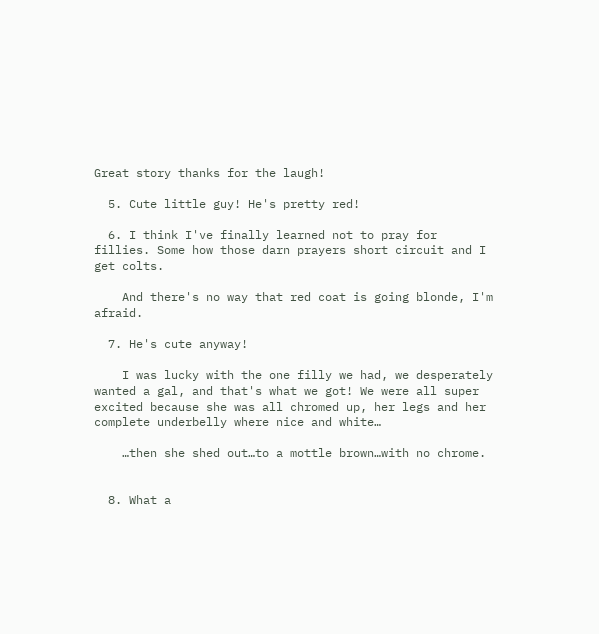Great story thanks for the laugh!

  5. Cute little guy! He's pretty red!

  6. I think I've finally learned not to pray for fillies. Some how those darn prayers short circuit and I get colts.

    And there's no way that red coat is going blonde, I'm afraid.

  7. He's cute anyway!

    I was lucky with the one filly we had, we desperately wanted a gal, and that's what we got! We were all super excited because she was all chromed up, her legs and her complete underbelly where nice and white…

    …then she shed out…to a mottle brown…with no chrome.


  8. What a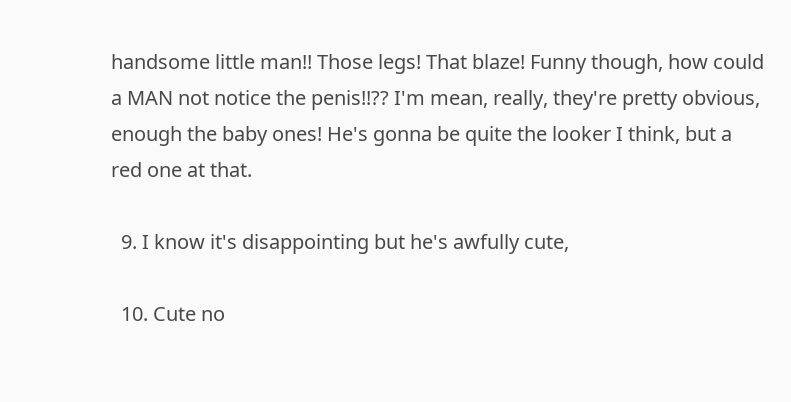handsome little man!! Those legs! That blaze! Funny though, how could a MAN not notice the penis!!?? I'm mean, really, they're pretty obvious, enough the baby ones! He's gonna be quite the looker I think, but a red one at that.

  9. I know it's disappointing but he's awfully cute,

  10. Cute no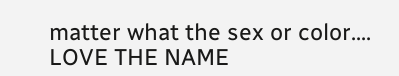matter what the sex or color.... LOVE THE NAME